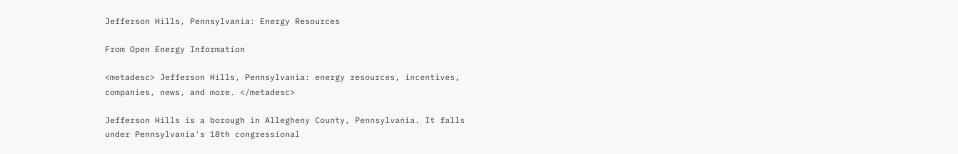Jefferson Hills, Pennsylvania: Energy Resources

From Open Energy Information

<metadesc> Jefferson Hills, Pennsylvania: energy resources, incentives, companies, news, and more. </metadesc>

Jefferson Hills is a borough in Allegheny County, Pennsylvania. It falls under Pennsylvania's 18th congressional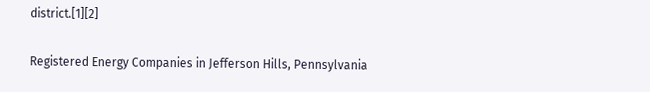district.[1][2]

Registered Energy Companies in Jefferson Hills, Pennsylvania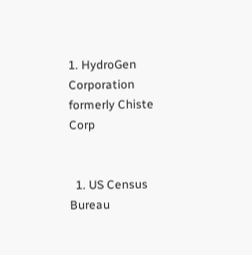1. HydroGen Corporation formerly Chiste Corp


  1. US Census Bureau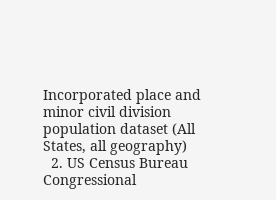Incorporated place and minor civil division population dataset (All States, all geography)
  2. US Census Bureau Congressional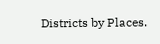Districts by Places.